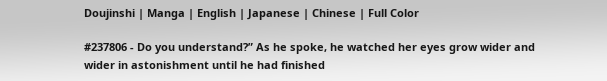Doujinshi | Manga | English | Japanese | Chinese | Full Color

#237806 - Do you understand?” As he spoke, he watched her eyes grow wider and wider in astonishment until he had finished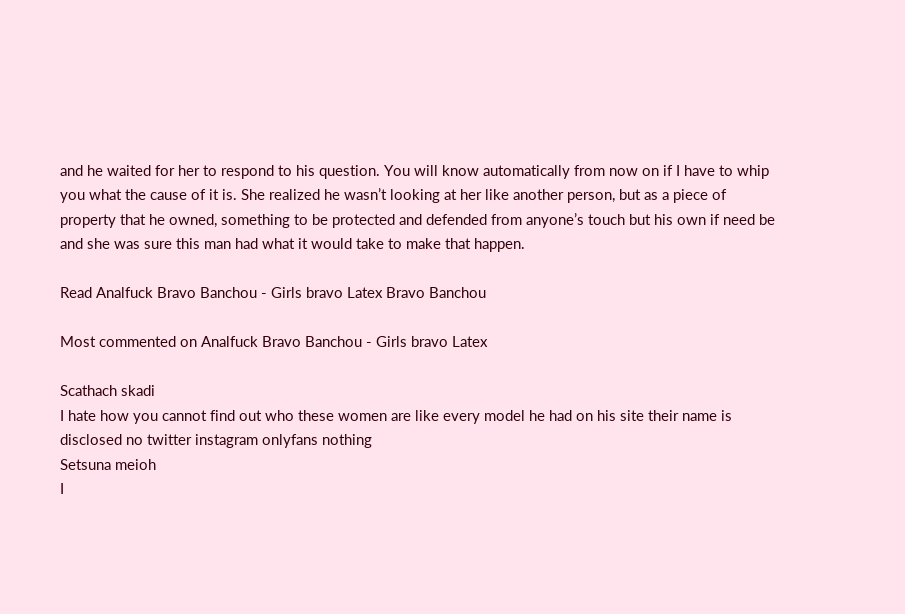and he waited for her to respond to his question. You will know automatically from now on if I have to whip you what the cause of it is. She realized he wasn’t looking at her like another person, but as a piece of property that he owned, something to be protected and defended from anyone’s touch but his own if need be and she was sure this man had what it would take to make that happen.

Read Analfuck Bravo Banchou - Girls bravo Latex Bravo Banchou

Most commented on Analfuck Bravo Banchou - Girls bravo Latex

Scathach skadi
I hate how you cannot find out who these women are like every model he had on his site their name is disclosed no twitter instagram onlyfans nothing
Setsuna meioh
I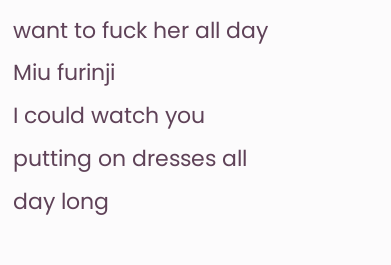want to fuck her all day
Miu furinji
I could watch you putting on dresses all day long